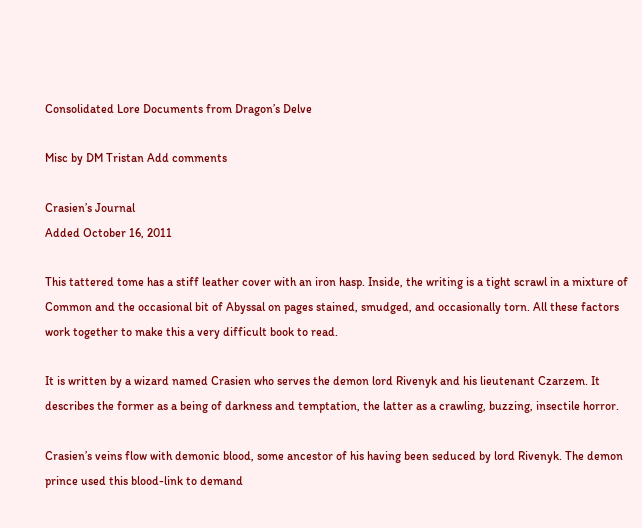Consolidated Lore Documents from Dragon’s Delve

Misc by DM Tristan Add comments

Crasien’s Journal
Added October 16, 2011

This tattered tome has a stiff leather cover with an iron hasp. Inside, the writing is a tight scrawl in a mixture of Common and the occasional bit of Abyssal on pages stained, smudged, and occasionally torn. All these factors work together to make this a very difficult book to read.

It is written by a wizard named Crasien who serves the demon lord Rivenyk and his lieutenant Czarzem. It describes the former as a being of darkness and temptation, the latter as a crawling, buzzing, insectile horror.

Crasien’s veins flow with demonic blood, some ancestor of his having been seduced by lord Rivenyk. The demon prince used this blood-link to demand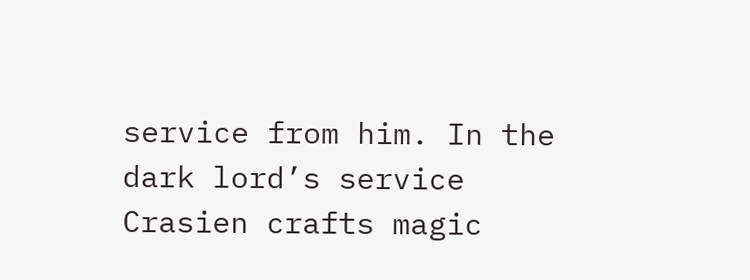service from him. In the dark lord’s service Crasien crafts magic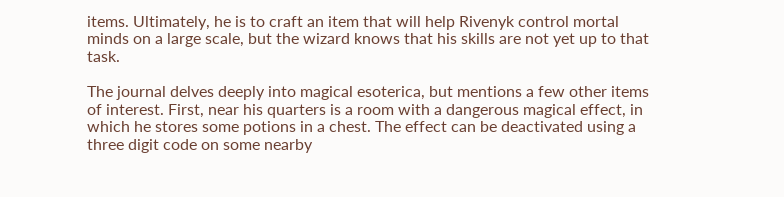items. Ultimately, he is to craft an item that will help Rivenyk control mortal minds on a large scale, but the wizard knows that his skills are not yet up to that task.

The journal delves deeply into magical esoterica, but mentions a few other items of interest. First, near his quarters is a room with a dangerous magical effect, in which he stores some potions in a chest. The effect can be deactivated using a three digit code on some nearby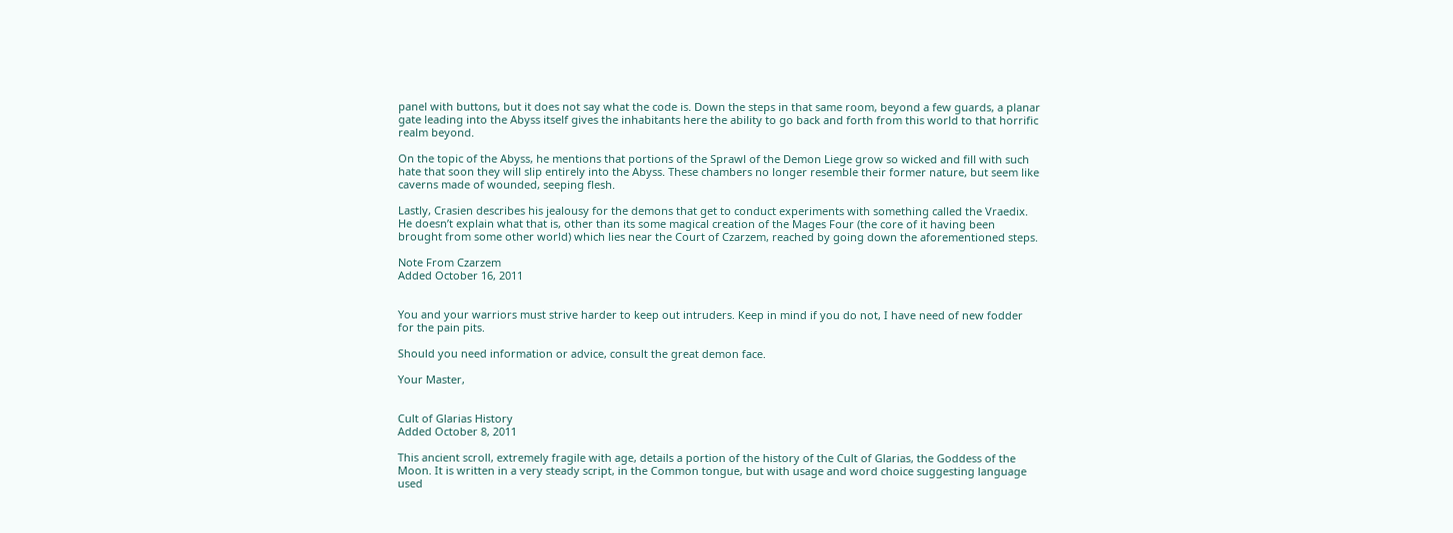panel with buttons, but it does not say what the code is. Down the steps in that same room, beyond a few guards, a planar gate leading into the Abyss itself gives the inhabitants here the ability to go back and forth from this world to that horrific realm beyond.

On the topic of the Abyss, he mentions that portions of the Sprawl of the Demon Liege grow so wicked and fill with such hate that soon they will slip entirely into the Abyss. These chambers no longer resemble their former nature, but seem like caverns made of wounded, seeping flesh.

Lastly, Crasien describes his jealousy for the demons that get to conduct experiments with something called the Vraedix. He doesn’t explain what that is, other than its some magical creation of the Mages Four (the core of it having been brought from some other world) which lies near the Court of Czarzem, reached by going down the aforementioned steps.

Note From Czarzem
Added October 16, 2011


You and your warriors must strive harder to keep out intruders. Keep in mind if you do not, I have need of new fodder for the pain pits.

Should you need information or advice, consult the great demon face.

Your Master,


Cult of Glarias History
Added October 8, 2011

This ancient scroll, extremely fragile with age, details a portion of the history of the Cult of Glarias, the Goddess of the Moon. It is written in a very steady script, in the Common tongue, but with usage and word choice suggesting language used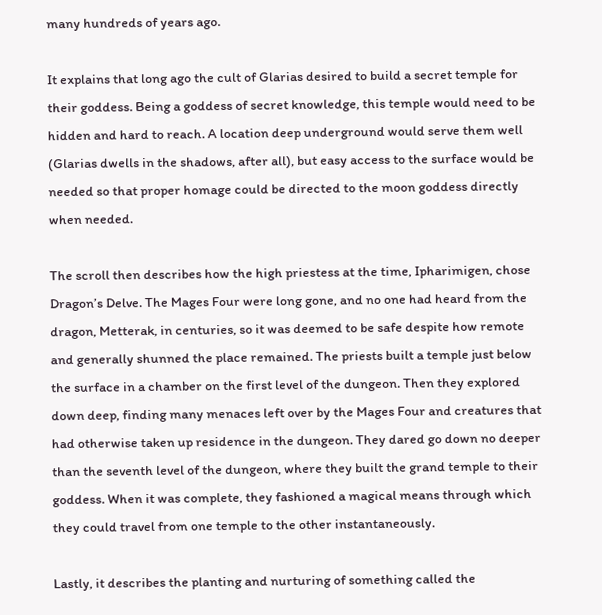many hundreds of years ago.

It explains that long ago the cult of Glarias desired to build a secret temple for their goddess. Being a goddess of secret knowledge, this temple would need to be hidden and hard to reach. A location deep underground would serve them well (Glarias dwells in the shadows, after all), but easy access to the surface would be needed so that proper homage could be directed to the moon goddess directly when needed.

The scroll then describes how the high priestess at the time, Ipharimigen, chose Dragon’s Delve. The Mages Four were long gone, and no one had heard from the dragon, Metterak, in centuries, so it was deemed to be safe despite how remote and generally shunned the place remained. The priests built a temple just below the surface in a chamber on the first level of the dungeon. Then they explored down deep, finding many menaces left over by the Mages Four and creatures that had otherwise taken up residence in the dungeon. They dared go down no deeper than the seventh level of the dungeon, where they built the grand temple to their goddess. When it was complete, they fashioned a magical means through which they could travel from one temple to the other instantaneously.

Lastly, it describes the planting and nurturing of something called the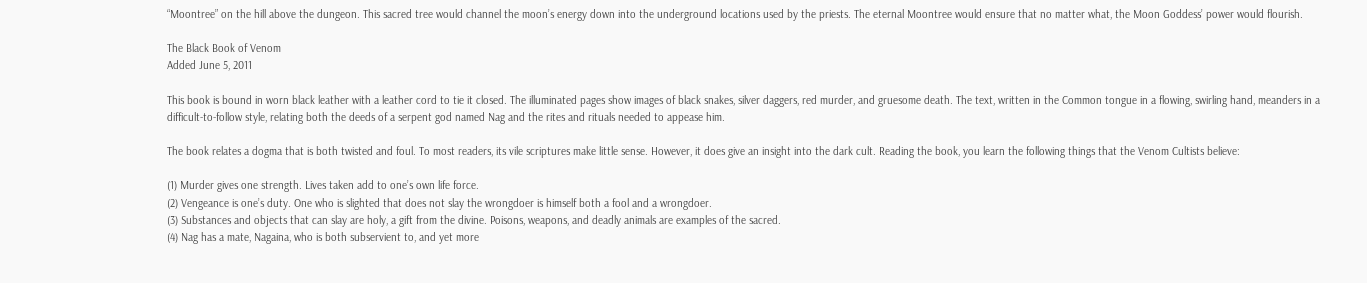“Moontree” on the hill above the dungeon. This sacred tree would channel the moon’s energy down into the underground locations used by the priests. The eternal Moontree would ensure that no matter what, the Moon Goddess’ power would flourish.

The Black Book of Venom
Added June 5, 2011

This book is bound in worn black leather with a leather cord to tie it closed. The illuminated pages show images of black snakes, silver daggers, red murder, and gruesome death. The text, written in the Common tongue in a flowing, swirling hand, meanders in a difficult-to-follow style, relating both the deeds of a serpent god named Nag and the rites and rituals needed to appease him.

The book relates a dogma that is both twisted and foul. To most readers, its vile scriptures make little sense. However, it does give an insight into the dark cult. Reading the book, you learn the following things that the Venom Cultists believe:

(1) Murder gives one strength. Lives taken add to one’s own life force.
(2) Vengeance is one’s duty. One who is slighted that does not slay the wrongdoer is himself both a fool and a wrongdoer.
(3) Substances and objects that can slay are holy, a gift from the divine. Poisons, weapons, and deadly animals are examples of the sacred.
(4) Nag has a mate, Nagaina, who is both subservient to, and yet more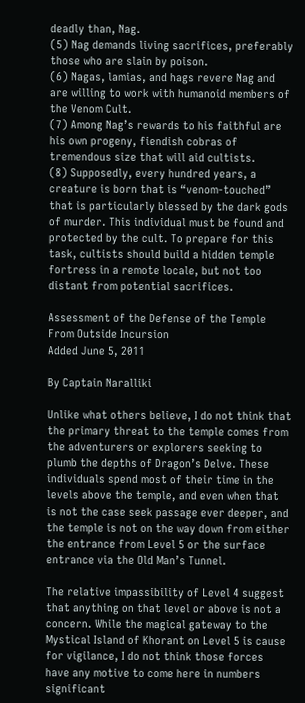deadly than, Nag.
(5) Nag demands living sacrifices, preferably those who are slain by poison.
(6) Nagas, lamias, and hags revere Nag and are willing to work with humanoid members of the Venom Cult.
(7) Among Nag’s rewards to his faithful are his own progeny, fiendish cobras of tremendous size that will aid cultists.
(8) Supposedly, every hundred years, a creature is born that is “venom-touched” that is particularly blessed by the dark gods of murder. This individual must be found and protected by the cult. To prepare for this task, cultists should build a hidden temple fortress in a remote locale, but not too distant from potential sacrifices.

Assessment of the Defense of the Temple From Outside Incursion
Added June 5, 2011

By Captain Naralliki

Unlike what others believe, I do not think that the primary threat to the temple comes from the adventurers or explorers seeking to plumb the depths of Dragon’s Delve. These individuals spend most of their time in the levels above the temple, and even when that is not the case seek passage ever deeper, and the temple is not on the way down from either the entrance from Level 5 or the surface entrance via the Old Man’s Tunnel.

The relative impassibility of Level 4 suggest that anything on that level or above is not a concern. While the magical gateway to the Mystical Island of Khorant on Level 5 is cause for vigilance, I do not think those forces have any motive to come here in numbers significant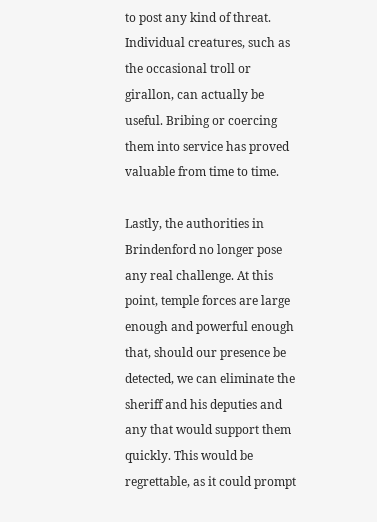to post any kind of threat. Individual creatures, such as the occasional troll or girallon, can actually be useful. Bribing or coercing them into service has proved valuable from time to time.

Lastly, the authorities in Brindenford no longer pose any real challenge. At this point, temple forces are large enough and powerful enough that, should our presence be detected, we can eliminate the sheriff and his deputies and any that would support them quickly. This would be regrettable, as it could prompt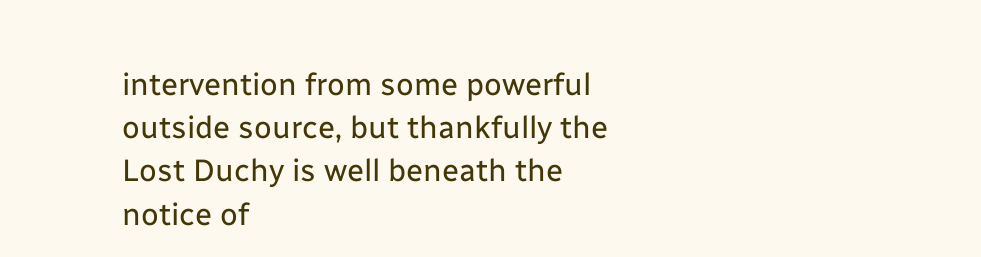intervention from some powerful outside source, but thankfully the Lost Duchy is well beneath the notice of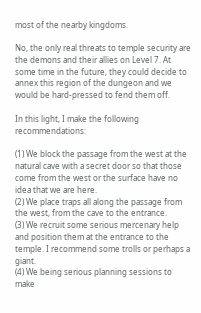most of the nearby kingdoms.

No, the only real threats to temple security are the demons and their allies on Level 7. At some time in the future, they could decide to annex this region of the dungeon and we would be hard-pressed to fend them off.

In this light, I make the following recommendations:

(1) We block the passage from the west at the natural cave with a secret door so that those come from the west or the surface have no idea that we are here.
(2) We place traps all along the passage from the west, from the cave to the entrance.
(3) We recruit some serious mercenary help and position them at the entrance to the temple. I recommend some trolls or perhaps a giant.
(4) We being serious planning sessions to make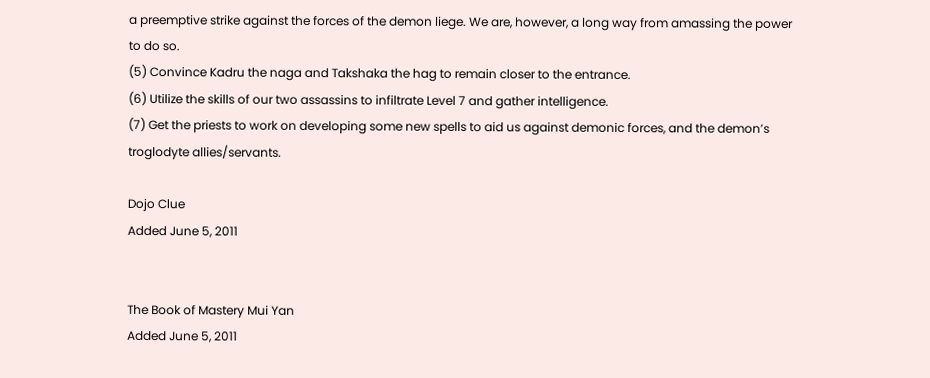a preemptive strike against the forces of the demon liege. We are, however, a long way from amassing the power to do so.
(5) Convince Kadru the naga and Takshaka the hag to remain closer to the entrance.
(6) Utilize the skills of our two assassins to infiltrate Level 7 and gather intelligence.
(7) Get the priests to work on developing some new spells to aid us against demonic forces, and the demon’s troglodyte allies/servants.

Dojo Clue
Added June 5, 2011


The Book of Mastery Mui Yan
Added June 5, 2011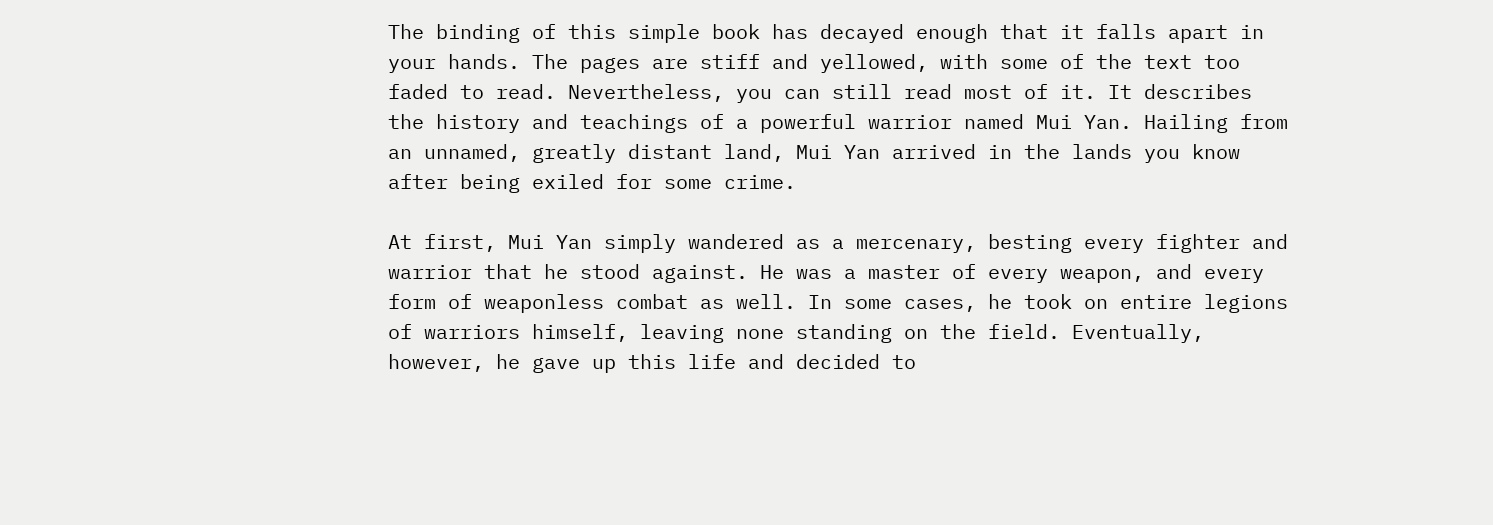The binding of this simple book has decayed enough that it falls apart in your hands. The pages are stiff and yellowed, with some of the text too faded to read. Nevertheless, you can still read most of it. It describes the history and teachings of a powerful warrior named Mui Yan. Hailing from an unnamed, greatly distant land, Mui Yan arrived in the lands you know after being exiled for some crime.

At first, Mui Yan simply wandered as a mercenary, besting every fighter and warrior that he stood against. He was a master of every weapon, and every form of weaponless combat as well. In some cases, he took on entire legions of warriors himself, leaving none standing on the field. Eventually, however, he gave up this life and decided to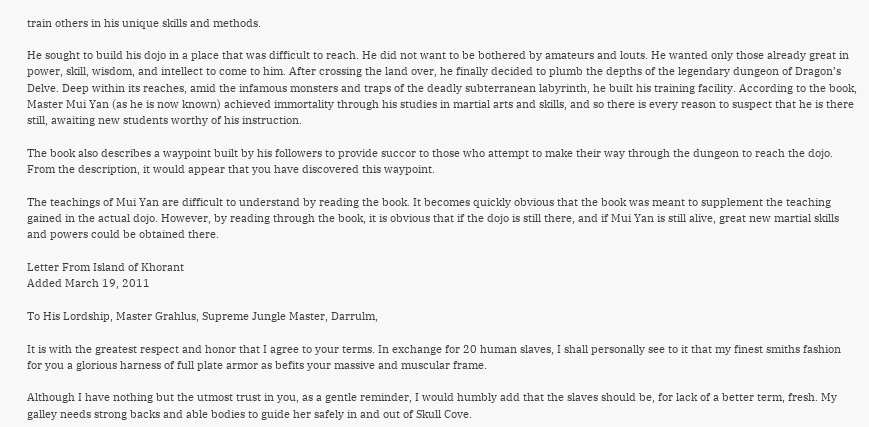train others in his unique skills and methods.

He sought to build his dojo in a place that was difficult to reach. He did not want to be bothered by amateurs and louts. He wanted only those already great in power, skill, wisdom, and intellect to come to him. After crossing the land over, he finally decided to plumb the depths of the legendary dungeon of Dragon’s Delve. Deep within its reaches, amid the infamous monsters and traps of the deadly subterranean labyrinth, he built his training facility. According to the book, Master Mui Yan (as he is now known) achieved immortality through his studies in martial arts and skills, and so there is every reason to suspect that he is there still, awaiting new students worthy of his instruction.

The book also describes a waypoint built by his followers to provide succor to those who attempt to make their way through the dungeon to reach the dojo. From the description, it would appear that you have discovered this waypoint.

The teachings of Mui Yan are difficult to understand by reading the book. It becomes quickly obvious that the book was meant to supplement the teaching gained in the actual dojo. However, by reading through the book, it is obvious that if the dojo is still there, and if Mui Yan is still alive, great new martial skills and powers could be obtained there.

Letter From Island of Khorant
Added March 19, 2011

To His Lordship, Master Grahlus, Supreme Jungle Master, Darrulm,

It is with the greatest respect and honor that I agree to your terms. In exchange for 20 human slaves, I shall personally see to it that my finest smiths fashion for you a glorious harness of full plate armor as befits your massive and muscular frame.

Although I have nothing but the utmost trust in you, as a gentle reminder, I would humbly add that the slaves should be, for lack of a better term, fresh. My galley needs strong backs and able bodies to guide her safely in and out of Skull Cove.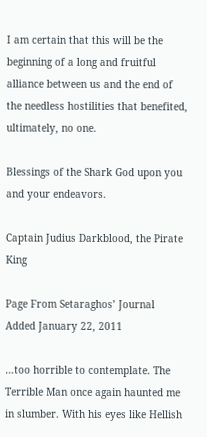I am certain that this will be the beginning of a long and fruitful alliance between us and the end of the needless hostilities that benefited, ultimately, no one.

Blessings of the Shark God upon you and your endeavors.

Captain Judius Darkblood, the Pirate King

Page From Setaraghos’ Journal
Added January 22, 2011

…too horrible to contemplate. The Terrible Man once again haunted me in slumber. With his eyes like Hellish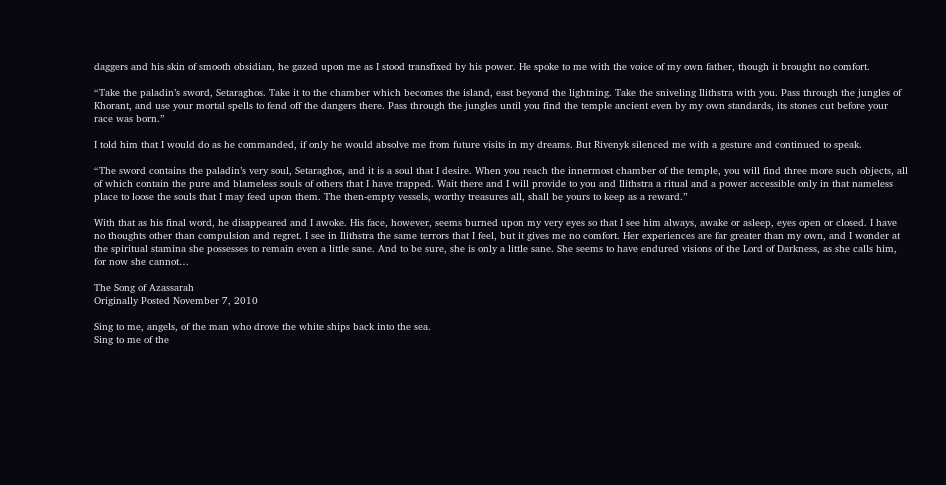daggers and his skin of smooth obsidian, he gazed upon me as I stood transfixed by his power. He spoke to me with the voice of my own father, though it brought no comfort.

“Take the paladin’s sword, Setaraghos. Take it to the chamber which becomes the island, east beyond the lightning. Take the sniveling Ilithstra with you. Pass through the jungles of Khorant, and use your mortal spells to fend off the dangers there. Pass through the jungles until you find the temple ancient even by my own standards, its stones cut before your race was born.”

I told him that I would do as he commanded, if only he would absolve me from future visits in my dreams. But Rivenyk silenced me with a gesture and continued to speak.

“The sword contains the paladin’s very soul, Setaraghos, and it is a soul that I desire. When you reach the innermost chamber of the temple, you will find three more such objects, all of which contain the pure and blameless souls of others that I have trapped. Wait there and I will provide to you and Ilithstra a ritual and a power accessible only in that nameless place to loose the souls that I may feed upon them. The then-empty vessels, worthy treasures all, shall be yours to keep as a reward.”

With that as his final word, he disappeared and I awoke. His face, however, seems burned upon my very eyes so that I see him always, awake or asleep, eyes open or closed. I have no thoughts other than compulsion and regret. I see in Ilithstra the same terrors that I feel, but it gives me no comfort. Her experiences are far greater than my own, and I wonder at the spiritual stamina she possesses to remain even a little sane. And to be sure, she is only a little sane. She seems to have endured visions of the Lord of Darkness, as she calls him, for now she cannot…

The Song of Azassarah
Originally Posted November 7, 2010

Sing to me, angels, of the man who drove the white ships back into the sea.
Sing to me of the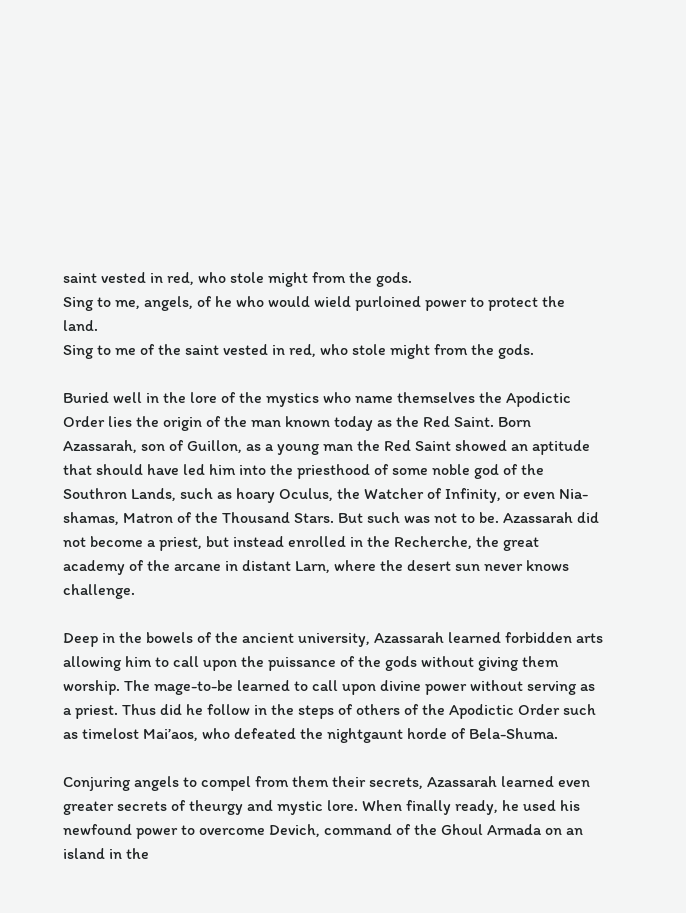saint vested in red, who stole might from the gods.
Sing to me, angels, of he who would wield purloined power to protect the land.
Sing to me of the saint vested in red, who stole might from the gods.

Buried well in the lore of the mystics who name themselves the Apodictic Order lies the origin of the man known today as the Red Saint. Born Azassarah, son of Guillon, as a young man the Red Saint showed an aptitude that should have led him into the priesthood of some noble god of the Southron Lands, such as hoary Oculus, the Watcher of Infinity, or even Nia-shamas, Matron of the Thousand Stars. But such was not to be. Azassarah did not become a priest, but instead enrolled in the Recherche, the great academy of the arcane in distant Larn, where the desert sun never knows challenge.

Deep in the bowels of the ancient university, Azassarah learned forbidden arts allowing him to call upon the puissance of the gods without giving them worship. The mage-to-be learned to call upon divine power without serving as a priest. Thus did he follow in the steps of others of the Apodictic Order such as timelost Mai’aos, who defeated the nightgaunt horde of Bela-Shuma.

Conjuring angels to compel from them their secrets, Azassarah learned even greater secrets of theurgy and mystic lore. When finally ready, he used his newfound power to overcome Devich, command of the Ghoul Armada on an island in the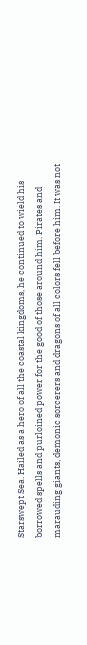Starswept Sea. Hailed as a hero of all the coastal kingdoms, he continued to wield his borrowed spells and purloined power for the good of those around him. Pirates and marauding giants, demonic sorcerers and dragons of all colors fell before him. It was not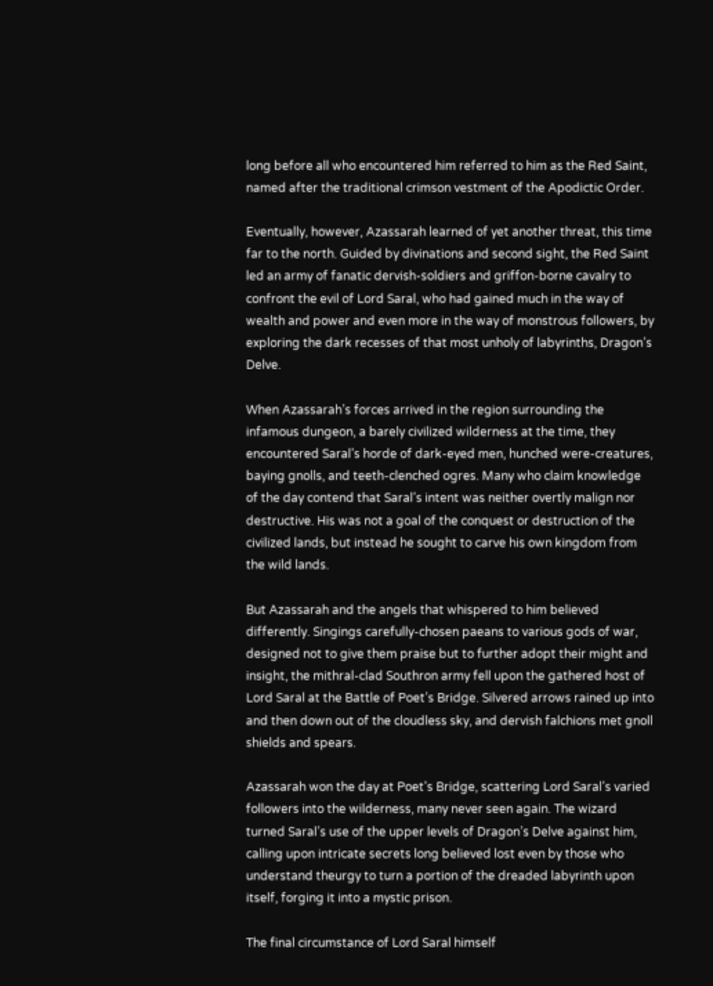long before all who encountered him referred to him as the Red Saint, named after the traditional crimson vestment of the Apodictic Order.

Eventually, however, Azassarah learned of yet another threat, this time far to the north. Guided by divinations and second sight, the Red Saint led an army of fanatic dervish-soldiers and griffon-borne cavalry to confront the evil of Lord Saral, who had gained much in the way of wealth and power and even more in the way of monstrous followers, by exploring the dark recesses of that most unholy of labyrinths, Dragon’s Delve.

When Azassarah’s forces arrived in the region surrounding the infamous dungeon, a barely civilized wilderness at the time, they encountered Saral’s horde of dark-eyed men, hunched were-creatures, baying gnolls, and teeth-clenched ogres. Many who claim knowledge of the day contend that Saral’s intent was neither overtly malign nor destructive. His was not a goal of the conquest or destruction of the civilized lands, but instead he sought to carve his own kingdom from the wild lands.

But Azassarah and the angels that whispered to him believed differently. Singings carefully-chosen paeans to various gods of war, designed not to give them praise but to further adopt their might and insight, the mithral-clad Southron army fell upon the gathered host of Lord Saral at the Battle of Poet’s Bridge. Silvered arrows rained up into and then down out of the cloudless sky, and dervish falchions met gnoll shields and spears.

Azassarah won the day at Poet’s Bridge, scattering Lord Saral’s varied followers into the wilderness, many never seen again. The wizard turned Saral’s use of the upper levels of Dragon’s Delve against him, calling upon intricate secrets long believed lost even by those who understand theurgy to turn a portion of the dreaded labyrinth upon itself, forging it into a mystic prison.

The final circumstance of Lord Saral himself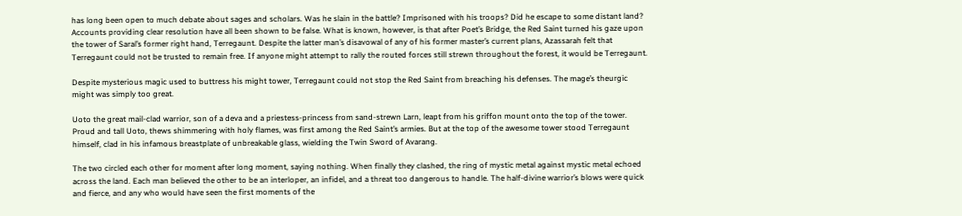has long been open to much debate about sages and scholars. Was he slain in the battle? Imprisoned with his troops? Did he escape to some distant land? Accounts providing clear resolution have all been shown to be false. What is known, however, is that after Poet’s Bridge, the Red Saint turned his gaze upon the tower of Saral’s former right hand, Terregaunt. Despite the latter man’s disavowal of any of his former master’s current plans, Azassarah felt that Terregaunt could not be trusted to remain free. If anyone might attempt to rally the routed forces still strewn throughout the forest, it would be Terregaunt.

Despite mysterious magic used to buttress his might tower, Terregaunt could not stop the Red Saint from breaching his defenses. The mage’s theurgic might was simply too great.

Uoto the great mail-clad warrior, son of a deva and a priestess-princess from sand-strewn Larn, leapt from his griffon mount onto the top of the tower. Proud and tall Uoto, thews shimmering with holy flames, was first among the Red Saint’s armies. But at the top of the awesome tower stood Terregaunt himself, clad in his infamous breastplate of unbreakable glass, wielding the Twin Sword of Avarang.

The two circled each other for moment after long moment, saying nothing. When finally they clashed, the ring of mystic metal against mystic metal echoed across the land. Each man believed the other to be an interloper, an infidel, and a threat too dangerous to handle. The half-divine warrior’s blows were quick and fierce, and any who would have seen the first moments of the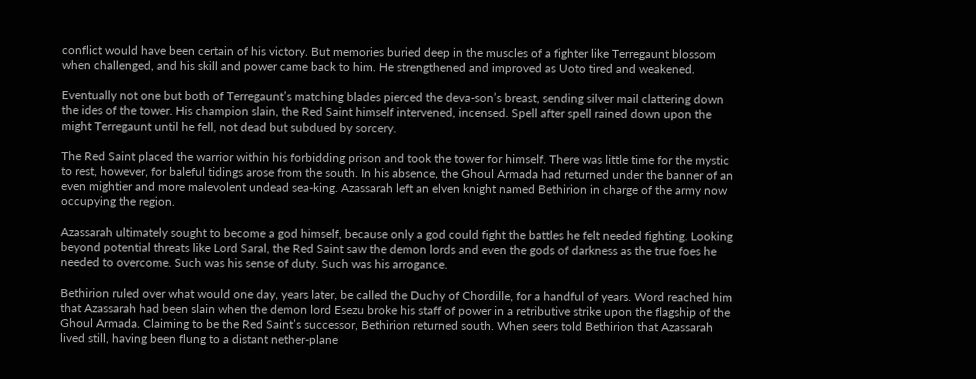conflict would have been certain of his victory. But memories buried deep in the muscles of a fighter like Terregaunt blossom when challenged, and his skill and power came back to him. He strengthened and improved as Uoto tired and weakened.

Eventually not one but both of Terregaunt’s matching blades pierced the deva-son’s breast, sending silver mail clattering down the ides of the tower. His champion slain, the Red Saint himself intervened, incensed. Spell after spell rained down upon the might Terregaunt until he fell, not dead but subdued by sorcery.

The Red Saint placed the warrior within his forbidding prison and took the tower for himself. There was little time for the mystic to rest, however, for baleful tidings arose from the south. In his absence, the Ghoul Armada had returned under the banner of an even mightier and more malevolent undead sea-king. Azassarah left an elven knight named Bethirion in charge of the army now occupying the region.

Azassarah ultimately sought to become a god himself, because only a god could fight the battles he felt needed fighting. Looking beyond potential threats like Lord Saral, the Red Saint saw the demon lords and even the gods of darkness as the true foes he needed to overcome. Such was his sense of duty. Such was his arrogance.

Bethirion ruled over what would one day, years later, be called the Duchy of Chordille, for a handful of years. Word reached him that Azassarah had been slain when the demon lord Esezu broke his staff of power in a retributive strike upon the flagship of the Ghoul Armada. Claiming to be the Red Saint’s successor, Bethirion returned south. When seers told Bethirion that Azassarah lived still, having been flung to a distant nether-plane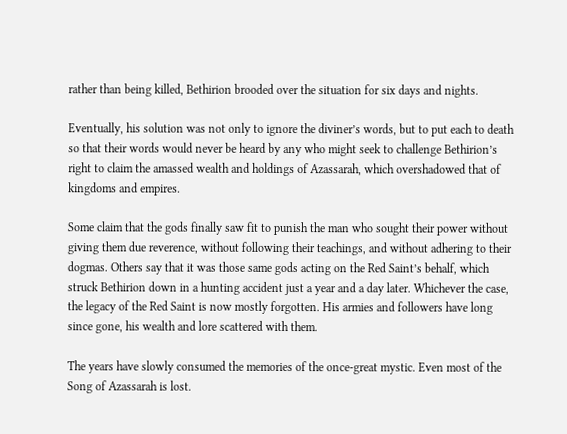rather than being killed, Bethirion brooded over the situation for six days and nights.

Eventually, his solution was not only to ignore the diviner’s words, but to put each to death so that their words would never be heard by any who might seek to challenge Bethirion’s right to claim the amassed wealth and holdings of Azassarah, which overshadowed that of kingdoms and empires.

Some claim that the gods finally saw fit to punish the man who sought their power without giving them due reverence, without following their teachings, and without adhering to their dogmas. Others say that it was those same gods acting on the Red Saint’s behalf, which struck Bethirion down in a hunting accident just a year and a day later. Whichever the case, the legacy of the Red Saint is now mostly forgotten. His armies and followers have long since gone, his wealth and lore scattered with them.

The years have slowly consumed the memories of the once-great mystic. Even most of the Song of Azassarah is lost.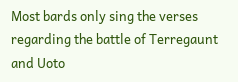Most bards only sing the verses regarding the battle of Terregaunt and Uoto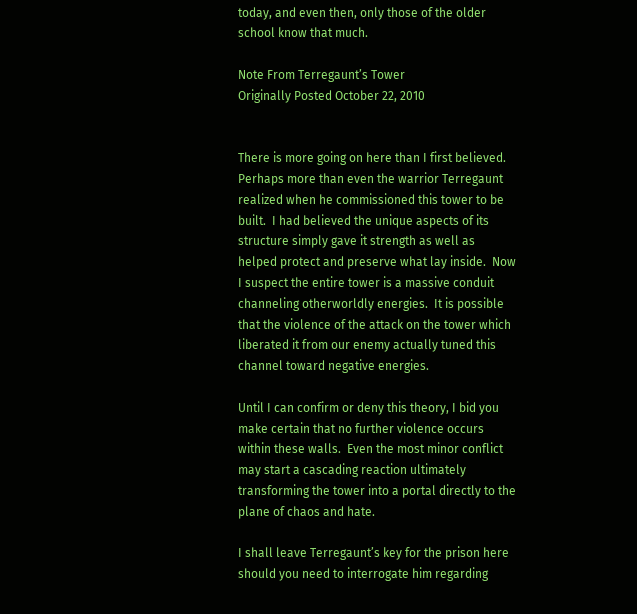today, and even then, only those of the older school know that much.

Note From Terregaunt’s Tower
Originally Posted October 22, 2010


There is more going on here than I first believed.  Perhaps more than even the warrior Terregaunt realized when he commissioned this tower to be built.  I had believed the unique aspects of its structure simply gave it strength as well as helped protect and preserve what lay inside.  Now I suspect the entire tower is a massive conduit channeling otherworldly energies.  It is possible that the violence of the attack on the tower which liberated it from our enemy actually tuned this channel toward negative energies.

Until I can confirm or deny this theory, I bid you make certain that no further violence occurs within these walls.  Even the most minor conflict may start a cascading reaction ultimately transforming the tower into a portal directly to the plane of chaos and hate.

I shall leave Terregaunt’s key for the prison here should you need to interrogate him regarding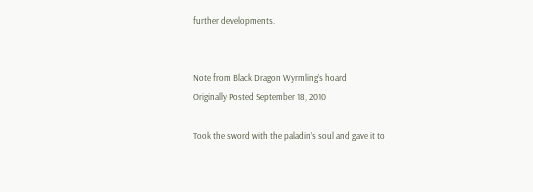further developments.


Note from Black Dragon Wyrmling’s hoard
Originally Posted September 18, 2010

Took the sword with the paladin’s soul and gave it to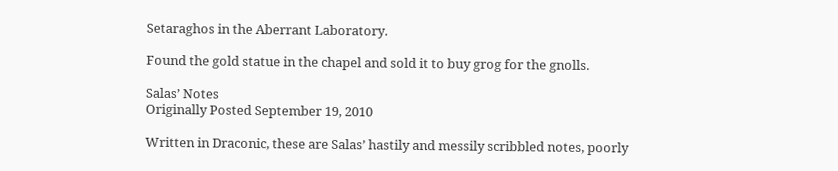Setaraghos in the Aberrant Laboratory.

Found the gold statue in the chapel and sold it to buy grog for the gnolls.

Salas’ Notes
Originally Posted September 19, 2010

Written in Draconic, these are Salas’ hastily and messily scribbled notes, poorly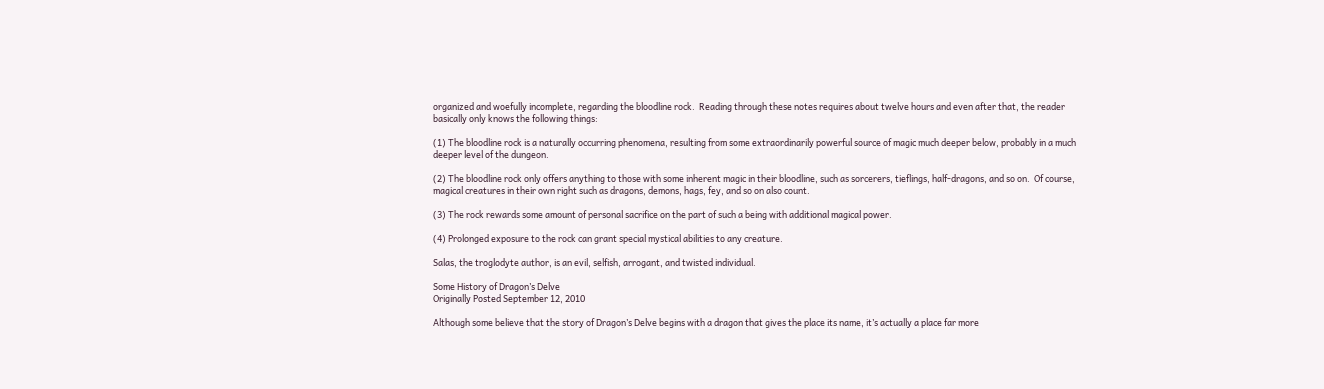organized and woefully incomplete, regarding the bloodline rock.  Reading through these notes requires about twelve hours and even after that, the reader basically only knows the following things:

(1) The bloodline rock is a naturally occurring phenomena, resulting from some extraordinarily powerful source of magic much deeper below, probably in a much deeper level of the dungeon.

(2) The bloodline rock only offers anything to those with some inherent magic in their bloodline, such as sorcerers, tieflings, half-dragons, and so on.  Of course, magical creatures in their own right such as dragons, demons, hags, fey, and so on also count.

(3) The rock rewards some amount of personal sacrifice on the part of such a being with additional magical power.

(4) Prolonged exposure to the rock can grant special mystical abilities to any creature.

Salas, the troglodyte author, is an evil, selfish, arrogant, and twisted individual.

Some History of Dragon’s Delve
Originally Posted September 12, 2010

Although some believe that the story of Dragon’s Delve begins with a dragon that gives the place its name, it’s actually a place far more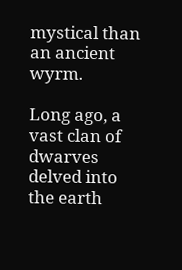mystical than an ancient wyrm.

Long ago, a vast clan of dwarves delved into the earth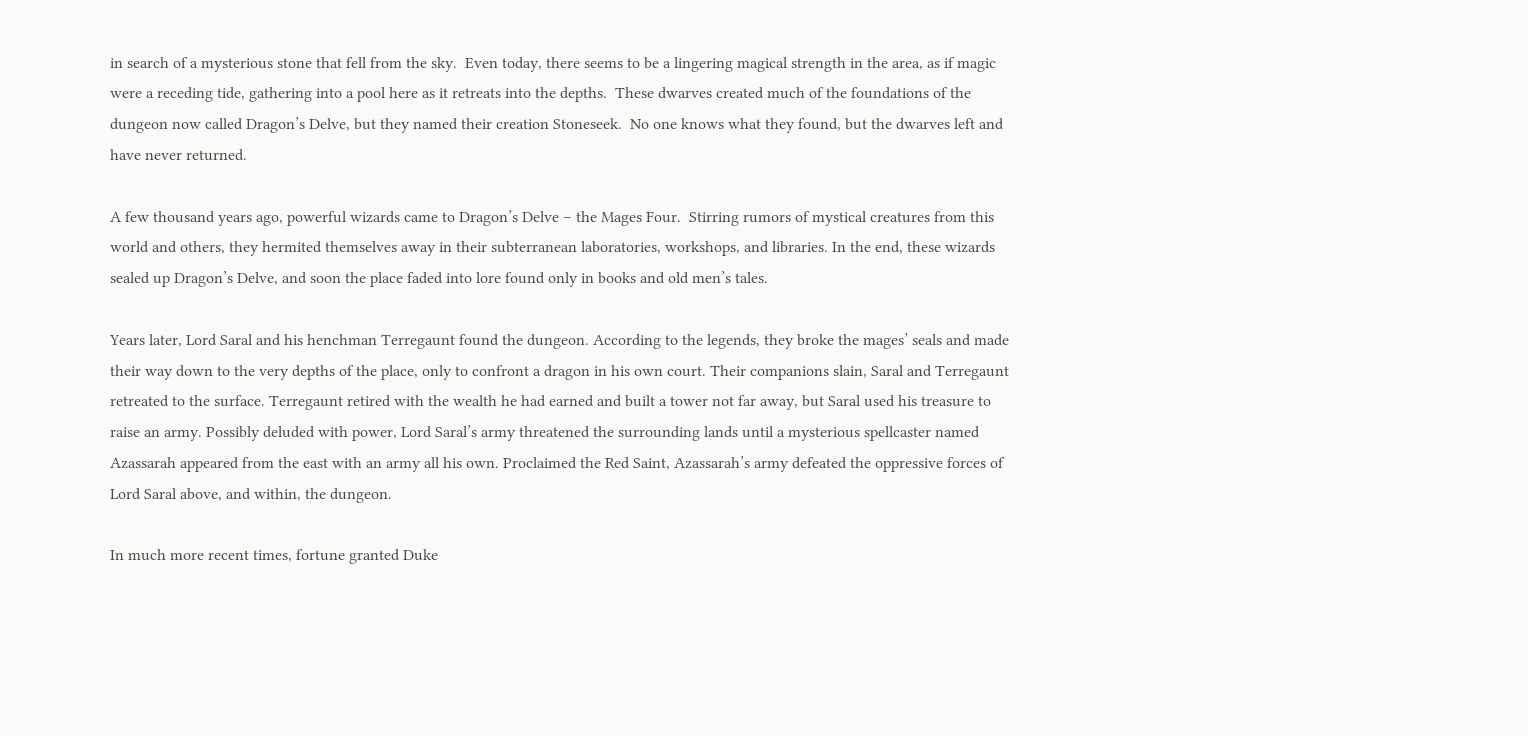in search of a mysterious stone that fell from the sky.  Even today, there seems to be a lingering magical strength in the area, as if magic were a receding tide, gathering into a pool here as it retreats into the depths.  These dwarves created much of the foundations of the dungeon now called Dragon’s Delve, but they named their creation Stoneseek.  No one knows what they found, but the dwarves left and have never returned.

A few thousand years ago, powerful wizards came to Dragon’s Delve – the Mages Four.  Stirring rumors of mystical creatures from this world and others, they hermited themselves away in their subterranean laboratories, workshops, and libraries. In the end, these wizards sealed up Dragon’s Delve, and soon the place faded into lore found only in books and old men’s tales.

Years later, Lord Saral and his henchman Terregaunt found the dungeon. According to the legends, they broke the mages’ seals and made their way down to the very depths of the place, only to confront a dragon in his own court. Their companions slain, Saral and Terregaunt retreated to the surface. Terregaunt retired with the wealth he had earned and built a tower not far away, but Saral used his treasure to raise an army. Possibly deluded with power, Lord Saral’s army threatened the surrounding lands until a mysterious spellcaster named Azassarah appeared from the east with an army all his own. Proclaimed the Red Saint, Azassarah’s army defeated the oppressive forces of Lord Saral above, and within, the dungeon.

In much more recent times, fortune granted Duke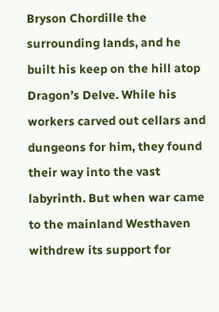Bryson Chordille the surrounding lands, and he built his keep on the hill atop Dragon’s Delve. While his workers carved out cellars and dungeons for him, they found their way into the vast labyrinth. But when war came to the mainland Westhaven withdrew its support for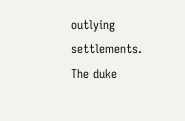outlying settlements. The duke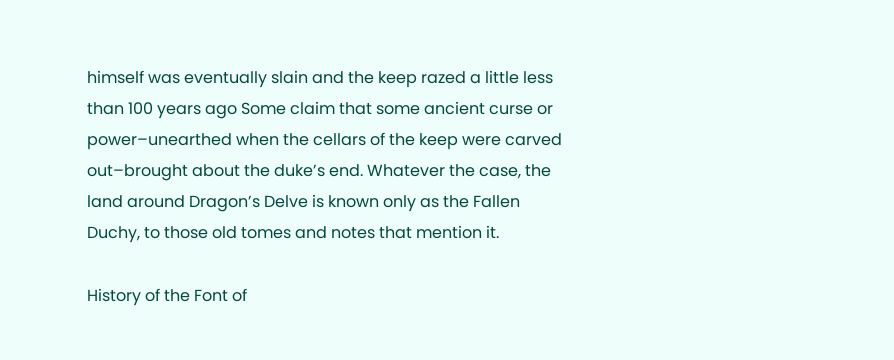himself was eventually slain and the keep razed a little less than 100 years ago Some claim that some ancient curse or power–unearthed when the cellars of the keep were carved out–brought about the duke’s end. Whatever the case, the land around Dragon’s Delve is known only as the Fallen Duchy, to those old tomes and notes that mention it.

History of the Font of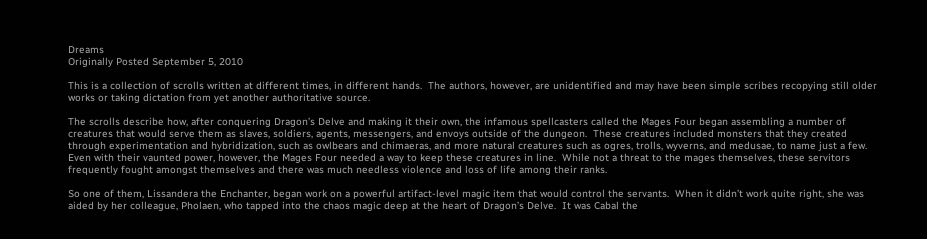Dreams
Originally Posted September 5, 2010

This is a collection of scrolls written at different times, in different hands.  The authors, however, are unidentified and may have been simple scribes recopying still older works or taking dictation from yet another authoritative source.

The scrolls describe how, after conquering Dragon’s Delve and making it their own, the infamous spellcasters called the Mages Four began assembling a number of creatures that would serve them as slaves, soldiers, agents, messengers, and envoys outside of the dungeon.  These creatures included monsters that they created through experimentation and hybridization, such as owlbears and chimaeras, and more natural creatures such as ogres, trolls, wyverns, and medusae, to name just a few.  Even with their vaunted power, however, the Mages Four needed a way to keep these creatures in line.  While not a threat to the mages themselves, these servitors frequently fought amongst themselves and there was much needless violence and loss of life among their ranks.

So one of them, Lissandera the Enchanter, began work on a powerful artifact-level magic item that would control the servants.  When it didn’t work quite right, she was aided by her colleague, Pholaen, who tapped into the chaos magic deep at the heart of Dragon’s Delve.  It was Cabal the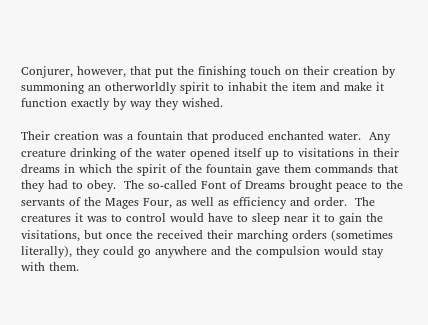Conjurer, however, that put the finishing touch on their creation by summoning an otherworldly spirit to inhabit the item and make it function exactly by way they wished.

Their creation was a fountain that produced enchanted water.  Any creature drinking of the water opened itself up to visitations in their dreams in which the spirit of the fountain gave them commands that they had to obey.  The so-called Font of Dreams brought peace to the servants of the Mages Four, as well as efficiency and order.  The creatures it was to control would have to sleep near it to gain the visitations, but once the received their marching orders (sometimes literally), they could go anywhere and the compulsion would stay with them.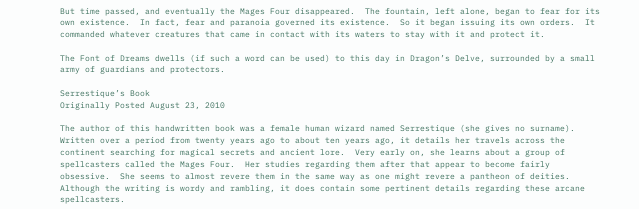But time passed, and eventually the Mages Four disappeared.  The fountain, left alone, began to fear for its own existence.  In fact, fear and paranoia governed its existence.  So it began issuing its own orders.  It commanded whatever creatures that came in contact with its waters to stay with it and protect it.

The Font of Dreams dwells (if such a word can be used) to this day in Dragon’s Delve, surrounded by a small army of guardians and protectors.

Serrestique’s Book
Originally Posted August 23, 2010

The author of this handwritten book was a female human wizard named Serrestique (she gives no surname).  Written over a period from twenty years ago to about ten years ago, it details her travels across the continent searching for magical secrets and ancient lore.  Very early on, she learns about a group of spellcasters called the Mages Four.  Her studies regarding them after that appear to become fairly obsessive.  She seems to almost revere them in the same way as one might revere a pantheon of deities.  Although the writing is wordy and rambling, it does contain some pertinent details regarding these arcane spellcasters.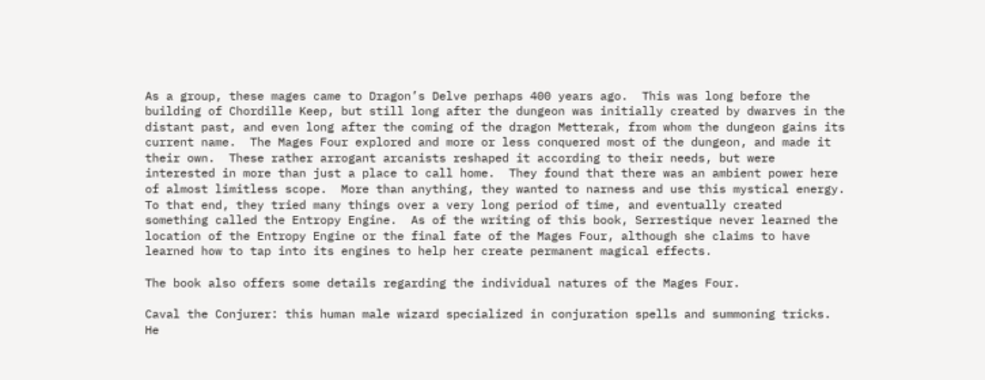As a group, these mages came to Dragon’s Delve perhaps 400 years ago.  This was long before the building of Chordille Keep, but still long after the dungeon was initially created by dwarves in the distant past, and even long after the coming of the dragon Metterak, from whom the dungeon gains its current name.  The Mages Four explored and more or less conquered most of the dungeon, and made it their own.  These rather arrogant arcanists reshaped it according to their needs, but were interested in more than just a place to call home.  They found that there was an ambient power here of almost limitless scope.  More than anything, they wanted to narness and use this mystical energy.  To that end, they tried many things over a very long period of time, and eventually created something called the Entropy Engine.  As of the writing of this book, Serrestique never learned the location of the Entropy Engine or the final fate of the Mages Four, although she claims to have learned how to tap into its engines to help her create permanent magical effects.

The book also offers some details regarding the individual natures of the Mages Four.

Caval the Conjurer: this human male wizard specialized in conjuration spells and summoning tricks.  He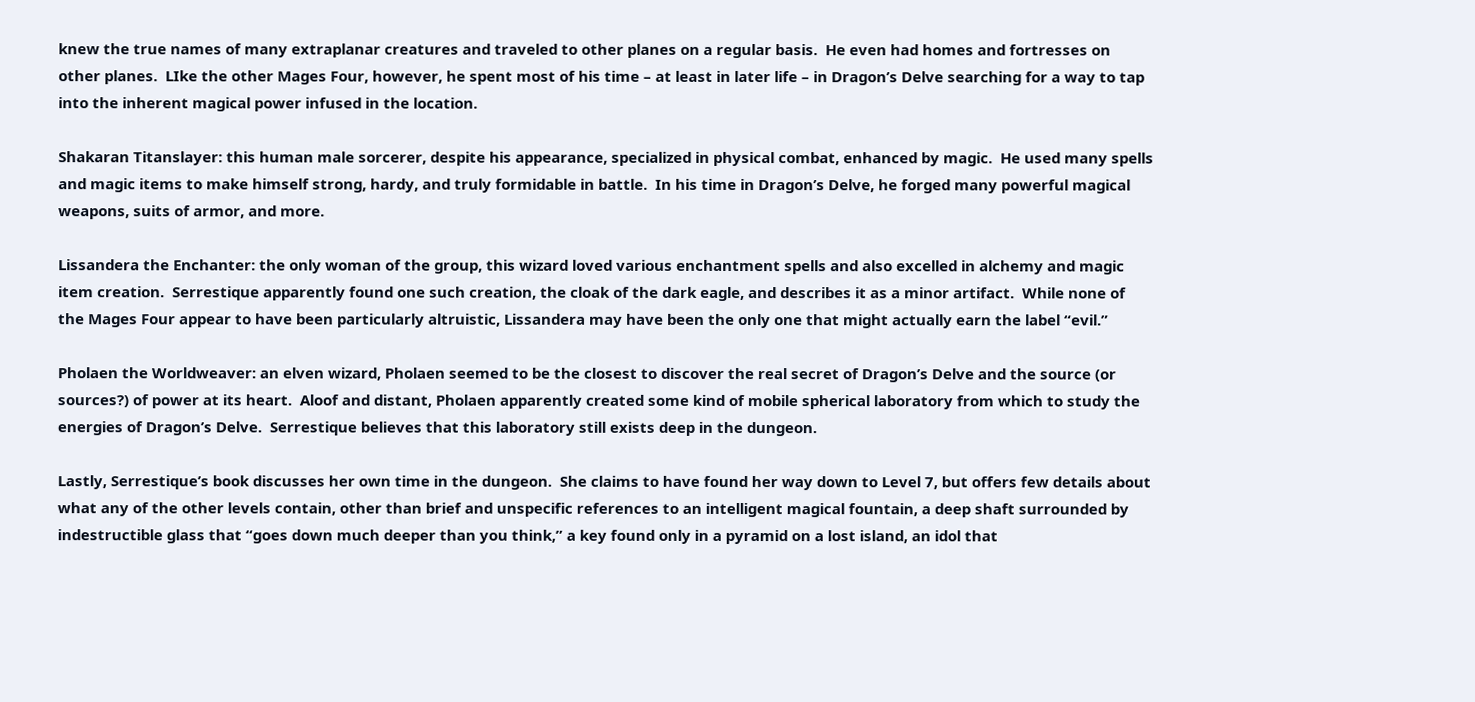knew the true names of many extraplanar creatures and traveled to other planes on a regular basis.  He even had homes and fortresses on other planes.  LIke the other Mages Four, however, he spent most of his time – at least in later life – in Dragon’s Delve searching for a way to tap into the inherent magical power infused in the location.

Shakaran Titanslayer: this human male sorcerer, despite his appearance, specialized in physical combat, enhanced by magic.  He used many spells and magic items to make himself strong, hardy, and truly formidable in battle.  In his time in Dragon’s Delve, he forged many powerful magical weapons, suits of armor, and more.

Lissandera the Enchanter: the only woman of the group, this wizard loved various enchantment spells and also excelled in alchemy and magic item creation.  Serrestique apparently found one such creation, the cloak of the dark eagle, and describes it as a minor artifact.  While none of the Mages Four appear to have been particularly altruistic, Lissandera may have been the only one that might actually earn the label “evil.”

Pholaen the Worldweaver: an elven wizard, Pholaen seemed to be the closest to discover the real secret of Dragon’s Delve and the source (or sources?) of power at its heart.  Aloof and distant, Pholaen apparently created some kind of mobile spherical laboratory from which to study the energies of Dragon’s Delve.  Serrestique believes that this laboratory still exists deep in the dungeon.

Lastly, Serrestique’s book discusses her own time in the dungeon.  She claims to have found her way down to Level 7, but offers few details about what any of the other levels contain, other than brief and unspecific references to an intelligent magical fountain, a deep shaft surrounded by indestructible glass that “goes down much deeper than you think,” a key found only in a pyramid on a lost island, an idol that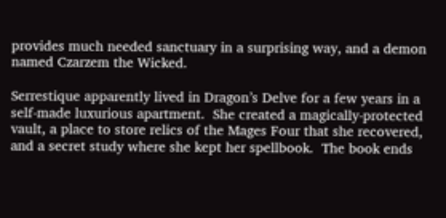provides much needed sanctuary in a surprising way, and a demon named Czarzem the Wicked.

Serrestique apparently lived in Dragon’s Delve for a few years in a self-made luxurious apartment.  She created a magically-protected vault, a place to store relics of the Mages Four that she recovered, and a secret study where she kept her spellbook.  The book ends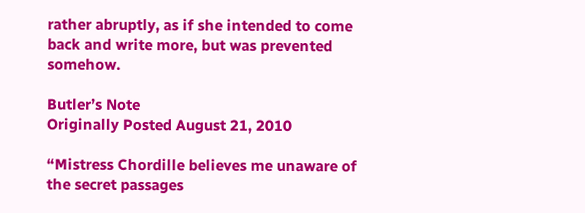rather abruptly, as if she intended to come back and write more, but was prevented somehow.

Butler’s Note
Originally Posted August 21, 2010

“Mistress Chordille believes me unaware of the secret passages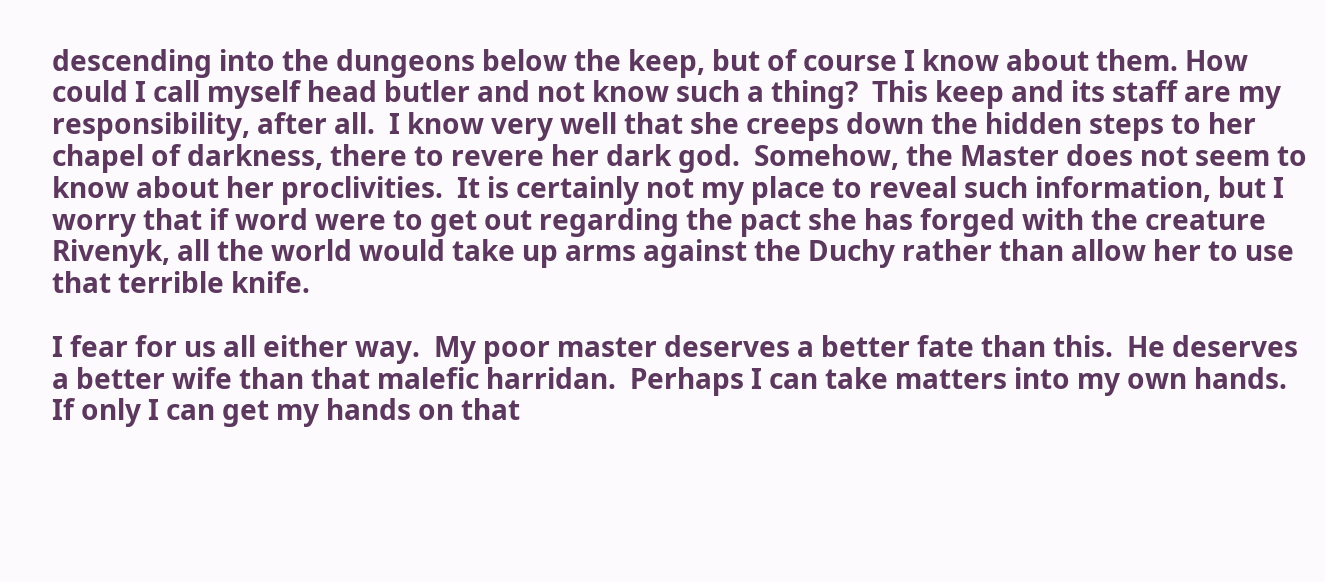descending into the dungeons below the keep, but of course I know about them. How could I call myself head butler and not know such a thing?  This keep and its staff are my responsibility, after all.  I know very well that she creeps down the hidden steps to her chapel of darkness, there to revere her dark god.  Somehow, the Master does not seem to know about her proclivities.  It is certainly not my place to reveal such information, but I worry that if word were to get out regarding the pact she has forged with the creature Rivenyk, all the world would take up arms against the Duchy rather than allow her to use that terrible knife.

I fear for us all either way.  My poor master deserves a better fate than this.  He deserves a better wife than that malefic harridan.  Perhaps I can take matters into my own hands.  If only I can get my hands on that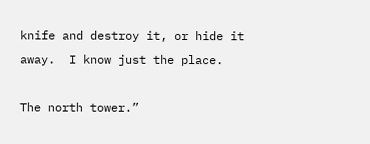knife and destroy it, or hide it away.  I know just the place.

The north tower.”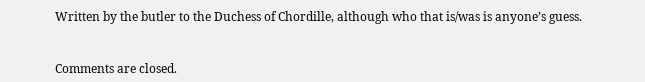Written by the butler to the Duchess of Chordille, although who that is/was is anyone’s guess.


Comments are closed.